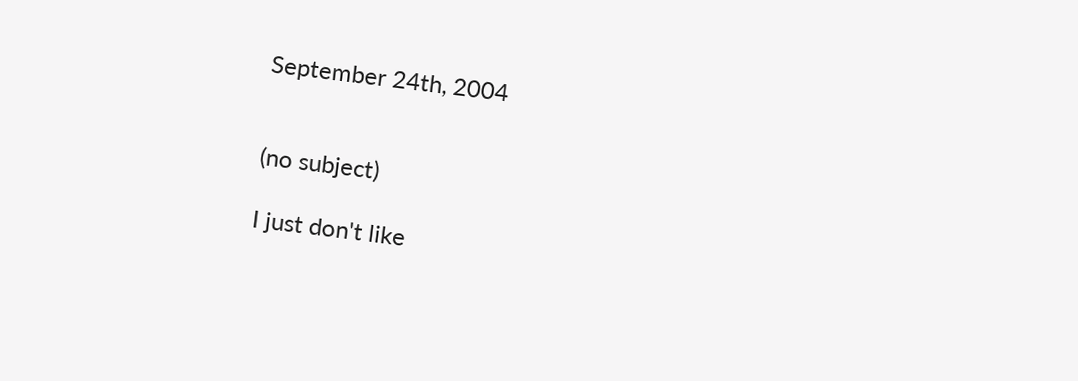September 24th, 2004


(no subject)

I just don't like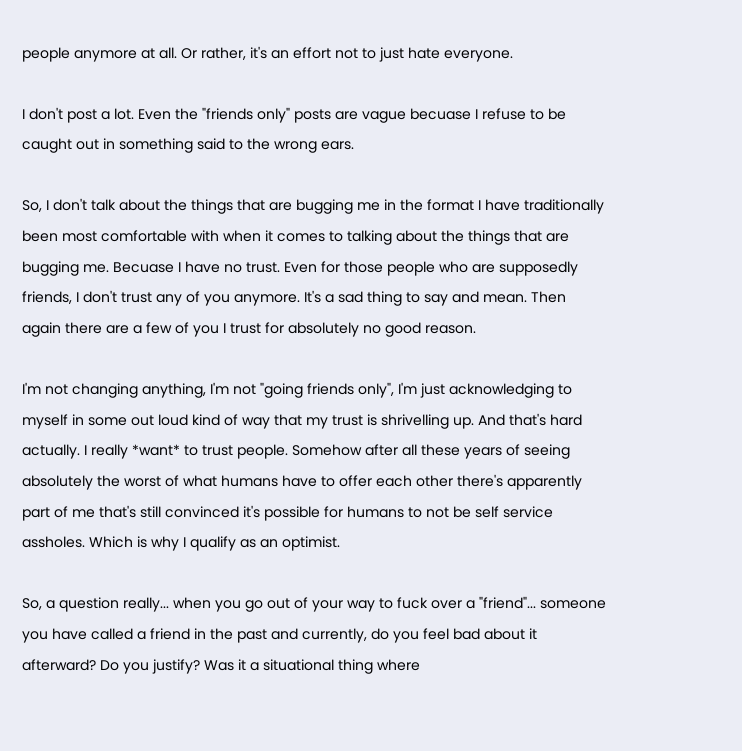people anymore at all. Or rather, it's an effort not to just hate everyone.

I don't post a lot. Even the "friends only" posts are vague becuase I refuse to be caught out in something said to the wrong ears.

So, I don't talk about the things that are bugging me in the format I have traditionally been most comfortable with when it comes to talking about the things that are bugging me. Becuase I have no trust. Even for those people who are supposedly friends, I don't trust any of you anymore. It's a sad thing to say and mean. Then again there are a few of you I trust for absolutely no good reason.

I'm not changing anything, I'm not "going friends only", I'm just acknowledging to myself in some out loud kind of way that my trust is shrivelling up. And that's hard actually. I really *want* to trust people. Somehow after all these years of seeing absolutely the worst of what humans have to offer each other there's apparently part of me that's still convinced it's possible for humans to not be self service assholes. Which is why I qualify as an optimist.

So, a question really... when you go out of your way to fuck over a "friend"... someone you have called a friend in the past and currently, do you feel bad about it afterward? Do you justify? Was it a situational thing where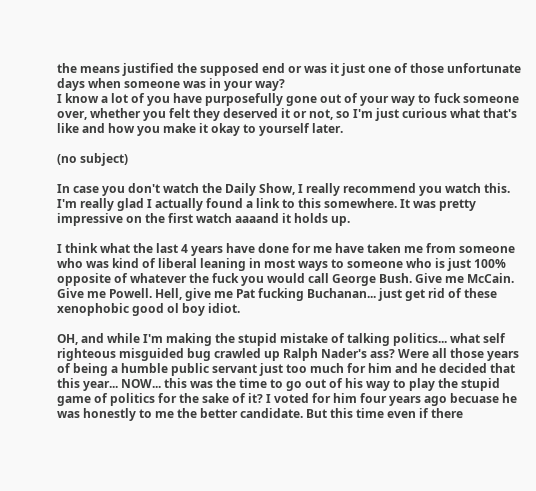the means justified the supposed end or was it just one of those unfortunate days when someone was in your way?
I know a lot of you have purposefully gone out of your way to fuck someone over, whether you felt they deserved it or not, so I'm just curious what that's like and how you make it okay to yourself later.

(no subject)

In case you don't watch the Daily Show, I really recommend you watch this. I'm really glad I actually found a link to this somewhere. It was pretty impressive on the first watch aaaand it holds up.

I think what the last 4 years have done for me have taken me from someone who was kind of liberal leaning in most ways to someone who is just 100% opposite of whatever the fuck you would call George Bush. Give me McCain. Give me Powell. Hell, give me Pat fucking Buchanan... just get rid of these xenophobic good ol boy idiot.

OH, and while I'm making the stupid mistake of talking politics... what self righteous misguided bug crawled up Ralph Nader's ass? Were all those years of being a humble public servant just too much for him and he decided that this year... NOW... this was the time to go out of his way to play the stupid game of politics for the sake of it? I voted for him four years ago becuase he was honestly to me the better candidate. But this time even if there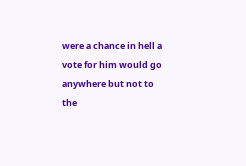were a chance in hell a vote for him would go anywhere but not to the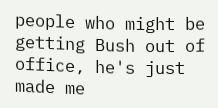people who might be getting Bush out of office, he's just made me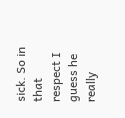sick. So in that respect I guess he really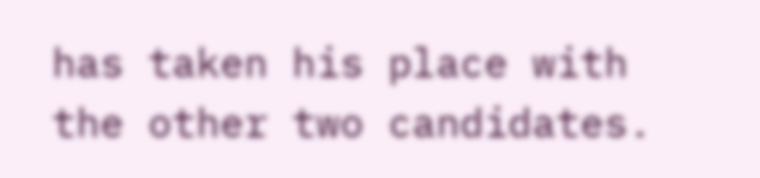has taken his place with the other two candidates.